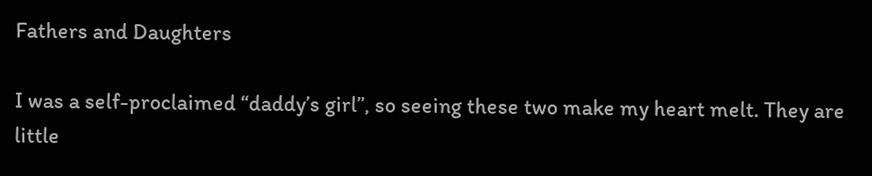Fathers and Daughters

I was a self-proclaimed “daddy’s girl”, so seeing these two make my heart melt. They are little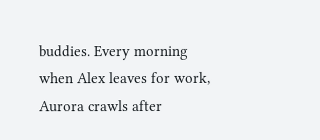buddies. Every morning when Alex leaves for work, Aurora crawls after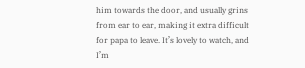him towards the door, and usually grins from ear to ear, making it extra difficult for papa to leave. It’s lovely to watch, and I’m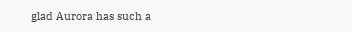glad Aurora has such a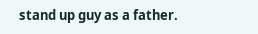stand up guy as a father.